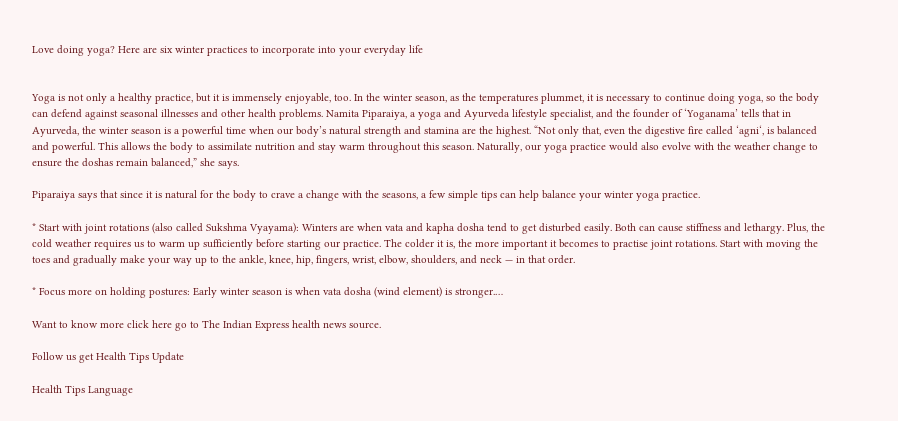Love doing yoga? Here are six winter practices to incorporate into your everyday life


Yoga is not only a healthy practice, but it is immensely enjoyable, too. In the winter season, as the temperatures plummet, it is necessary to continue doing yoga, so the body can defend against seasonal illnesses and other health problems. Namita Piparaiya, a yoga and Ayurveda lifestyle specialist, and the founder of ‘Yoganama’ tells that in Ayurveda, the winter season is a powerful time when our body’s natural strength and stamina are the highest. “Not only that, even the digestive fire called ‘agni‘, is balanced and powerful. This allows the body to assimilate nutrition and stay warm throughout this season. Naturally, our yoga practice would also evolve with the weather change to ensure the doshas remain balanced,” she says.

Piparaiya says that since it is natural for the body to crave a change with the seasons, a few simple tips can help balance your winter yoga practice.

* Start with joint rotations (also called Sukshma Vyayama): Winters are when vata and kapha dosha tend to get disturbed easily. Both can cause stiffness and lethargy. Plus, the cold weather requires us to warm up sufficiently before starting our practice. The colder it is, the more important it becomes to practise joint rotations. Start with moving the toes and gradually make your way up to the ankle, knee, hip, fingers, wrist, elbow, shoulders, and neck — in that order.

* Focus more on holding postures: Early winter season is when vata dosha (wind element) is stronger.…

Want to know more click here go to The Indian Express health news source.

Follow us get Health Tips Update

Health Tips Language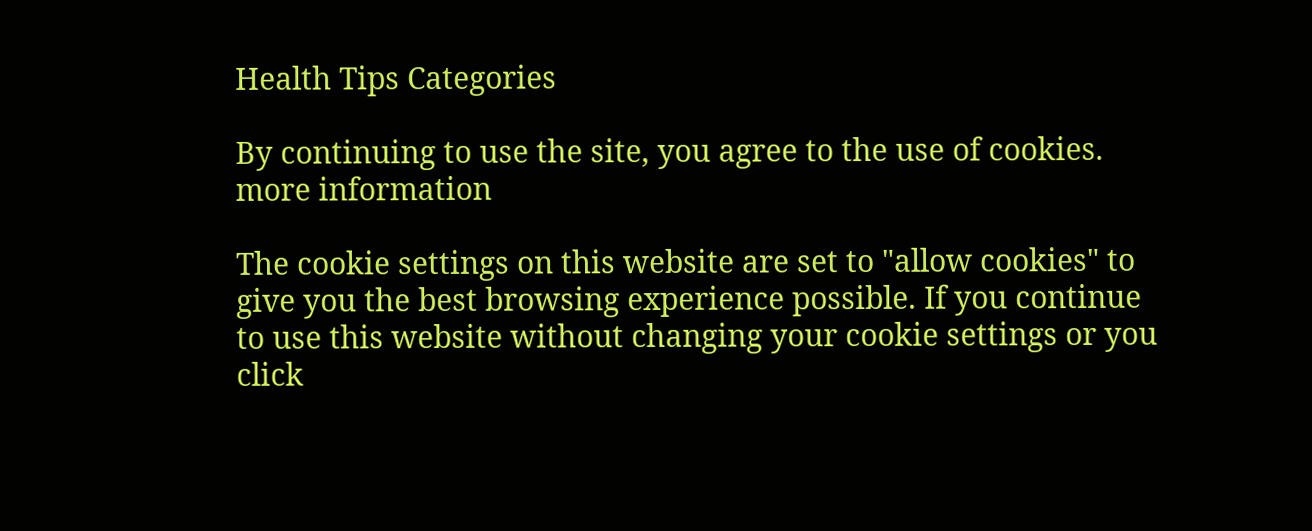Health Tips Categories

By continuing to use the site, you agree to the use of cookies. more information

The cookie settings on this website are set to "allow cookies" to give you the best browsing experience possible. If you continue to use this website without changing your cookie settings or you click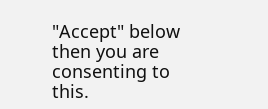"Accept" below then you are consenting to this.